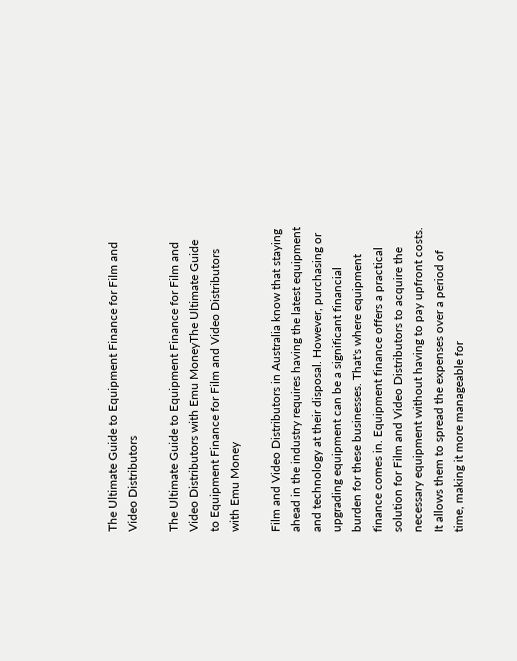The Ultimate Guide to Equipment Finance for Film and Video Distributors

The Ultimate Guide to Equipment Finance for Film and Video Distributors with Emu MoneyThe Ultimate Guide to Equipment Finance for Film and Video Distributors with Emu Money

Film and Video Distributors in Australia know that staying ahead in the industry requires having the latest equipment and technology at their disposal. However, purchasing or upgrading equipment can be a significant financial burden for these businesses. That's where equipment finance comes in. Equipment finance offers a practical solution for Film and Video Distributors to acquire the necessary equipment without having to pay upfront costs. It allows them to spread the expenses over a period of time, making it more manageable for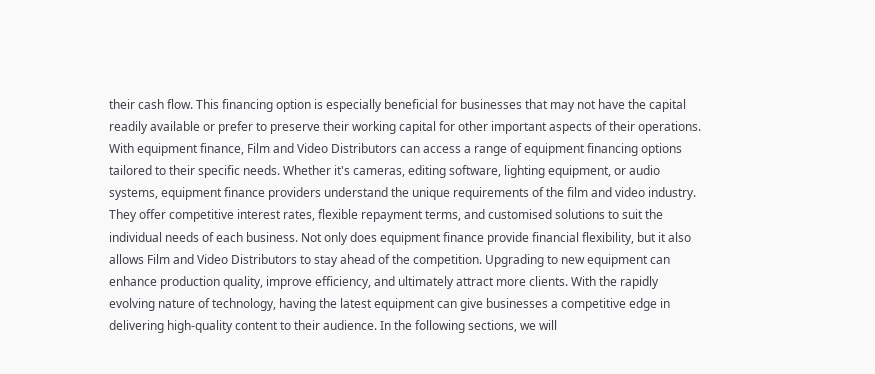their cash flow. This financing option is especially beneficial for businesses that may not have the capital readily available or prefer to preserve their working capital for other important aspects of their operations. With equipment finance, Film and Video Distributors can access a range of equipment financing options tailored to their specific needs. Whether it's cameras, editing software, lighting equipment, or audio systems, equipment finance providers understand the unique requirements of the film and video industry. They offer competitive interest rates, flexible repayment terms, and customised solutions to suit the individual needs of each business. Not only does equipment finance provide financial flexibility, but it also allows Film and Video Distributors to stay ahead of the competition. Upgrading to new equipment can enhance production quality, improve efficiency, and ultimately attract more clients. With the rapidly evolving nature of technology, having the latest equipment can give businesses a competitive edge in delivering high-quality content to their audience. In the following sections, we will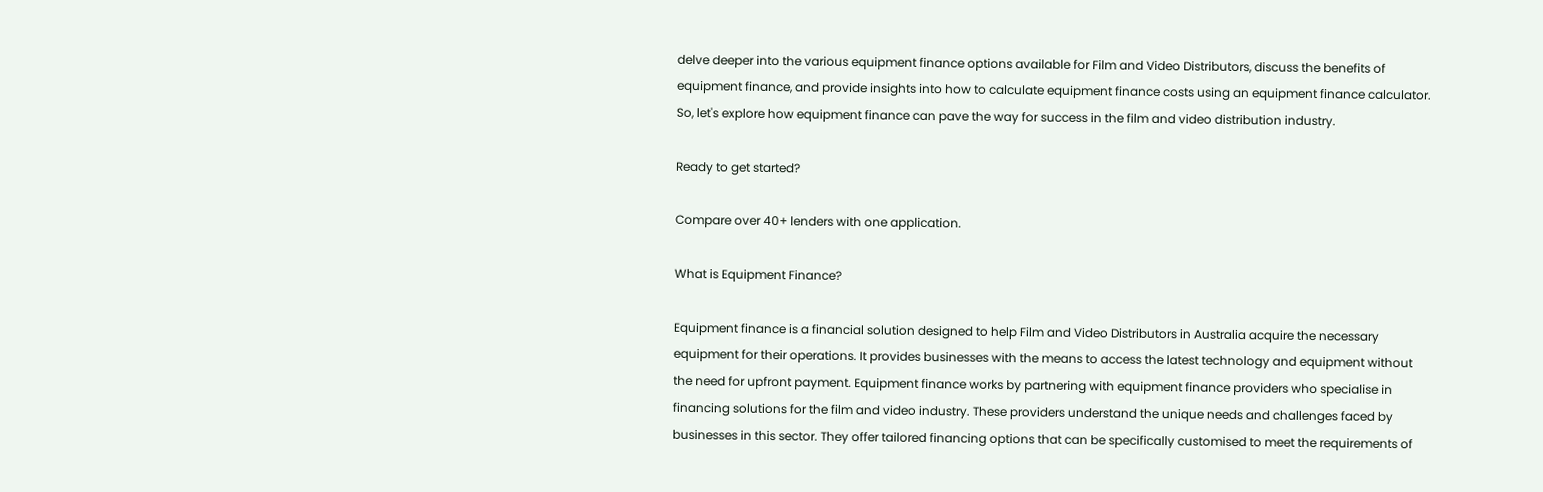delve deeper into the various equipment finance options available for Film and Video Distributors, discuss the benefits of equipment finance, and provide insights into how to calculate equipment finance costs using an equipment finance calculator. So, let's explore how equipment finance can pave the way for success in the film and video distribution industry.

Ready to get started?

Compare over 40+ lenders with one application.

What is Equipment Finance?

Equipment finance is a financial solution designed to help Film and Video Distributors in Australia acquire the necessary equipment for their operations. It provides businesses with the means to access the latest technology and equipment without the need for upfront payment. Equipment finance works by partnering with equipment finance providers who specialise in financing solutions for the film and video industry. These providers understand the unique needs and challenges faced by businesses in this sector. They offer tailored financing options that can be specifically customised to meet the requirements of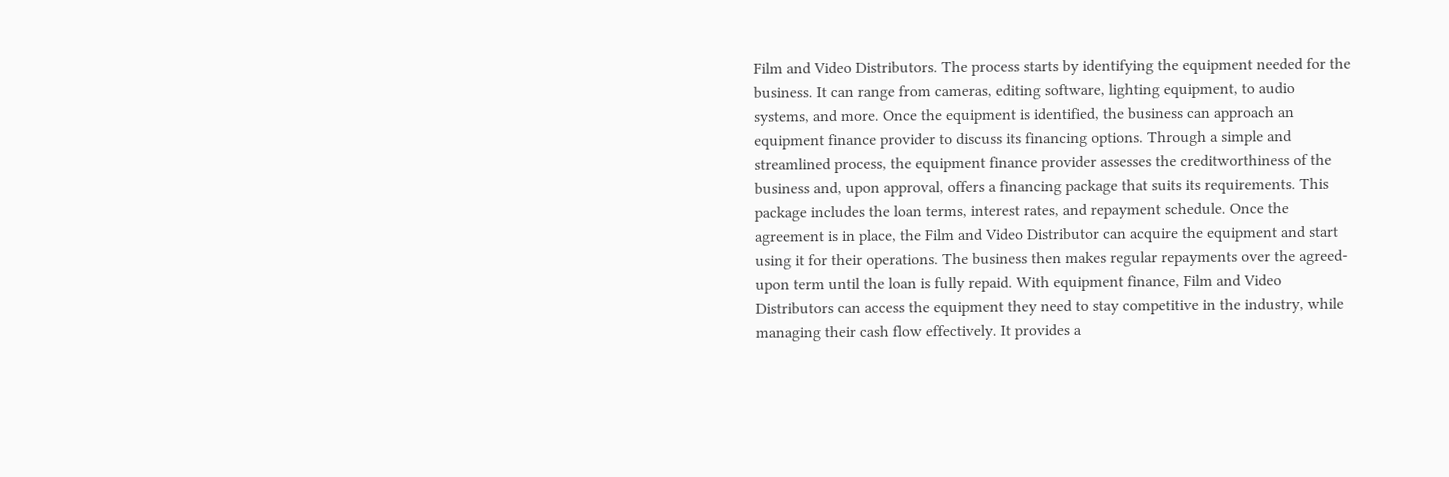Film and Video Distributors. The process starts by identifying the equipment needed for the business. It can range from cameras, editing software, lighting equipment, to audio systems, and more. Once the equipment is identified, the business can approach an equipment finance provider to discuss its financing options. Through a simple and streamlined process, the equipment finance provider assesses the creditworthiness of the business and, upon approval, offers a financing package that suits its requirements. This package includes the loan terms, interest rates, and repayment schedule. Once the agreement is in place, the Film and Video Distributor can acquire the equipment and start using it for their operations. The business then makes regular repayments over the agreed-upon term until the loan is fully repaid. With equipment finance, Film and Video Distributors can access the equipment they need to stay competitive in the industry, while managing their cash flow effectively. It provides a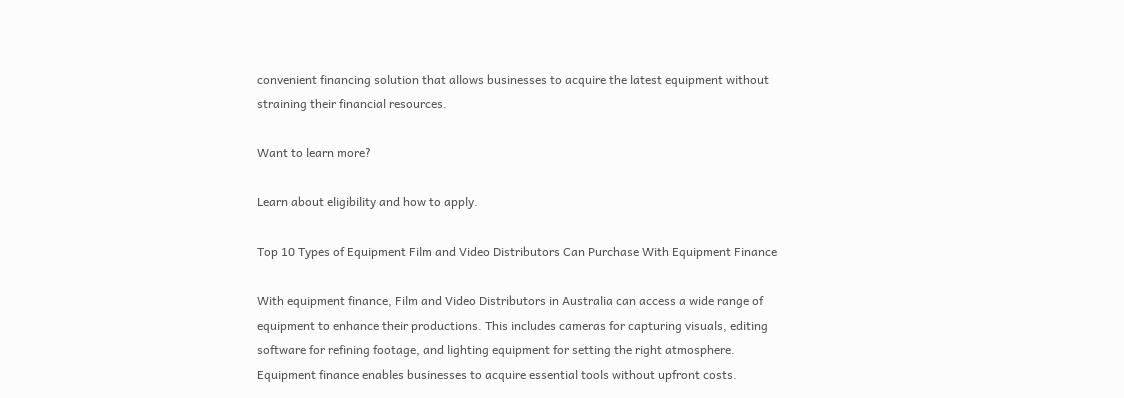convenient financing solution that allows businesses to acquire the latest equipment without straining their financial resources.

Want to learn more?

Learn about eligibility and how to apply.

Top 10 Types of Equipment Film and Video Distributors Can Purchase With Equipment Finance

With equipment finance, Film and Video Distributors in Australia can access a wide range of equipment to enhance their productions. This includes cameras for capturing visuals, editing software for refining footage, and lighting equipment for setting the right atmosphere. Equipment finance enables businesses to acquire essential tools without upfront costs.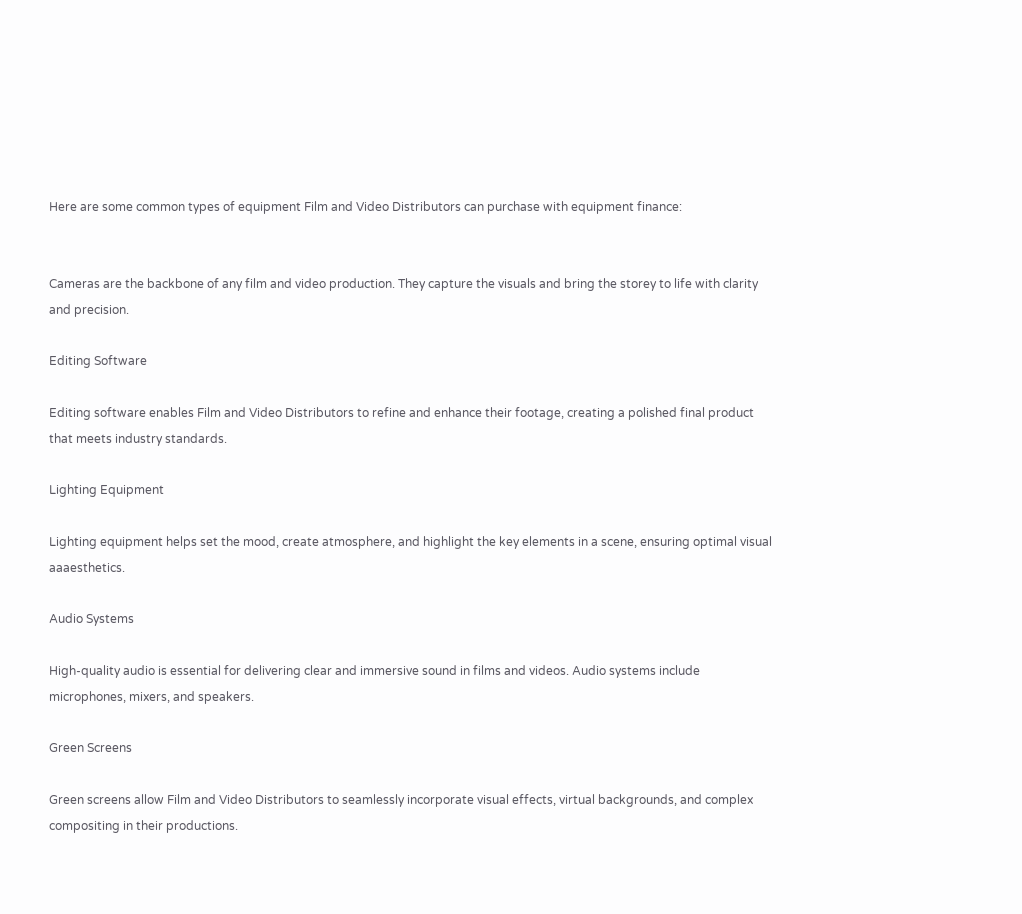Here are some common types of equipment Film and Video Distributors can purchase with equipment finance:


Cameras are the backbone of any film and video production. They capture the visuals and bring the storey to life with clarity and precision.

Editing Software

Editing software enables Film and Video Distributors to refine and enhance their footage, creating a polished final product that meets industry standards.

Lighting Equipment

Lighting equipment helps set the mood, create atmosphere, and highlight the key elements in a scene, ensuring optimal visual aaaesthetics.

Audio Systems

High-quality audio is essential for delivering clear and immersive sound in films and videos. Audio systems include microphones, mixers, and speakers.

Green Screens

Green screens allow Film and Video Distributors to seamlessly incorporate visual effects, virtual backgrounds, and complex compositing in their productions.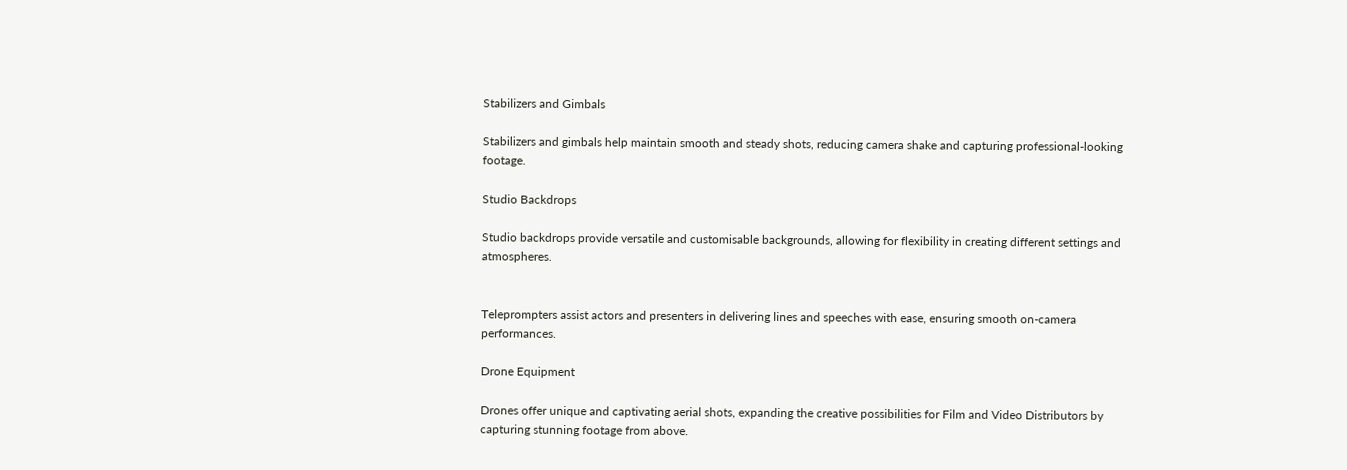Stabilizers and Gimbals

Stabilizers and gimbals help maintain smooth and steady shots, reducing camera shake and capturing professional-looking footage.

Studio Backdrops

Studio backdrops provide versatile and customisable backgrounds, allowing for flexibility in creating different settings and atmospheres.


Teleprompters assist actors and presenters in delivering lines and speeches with ease, ensuring smooth on-camera performances.

Drone Equipment

Drones offer unique and captivating aerial shots, expanding the creative possibilities for Film and Video Distributors by capturing stunning footage from above.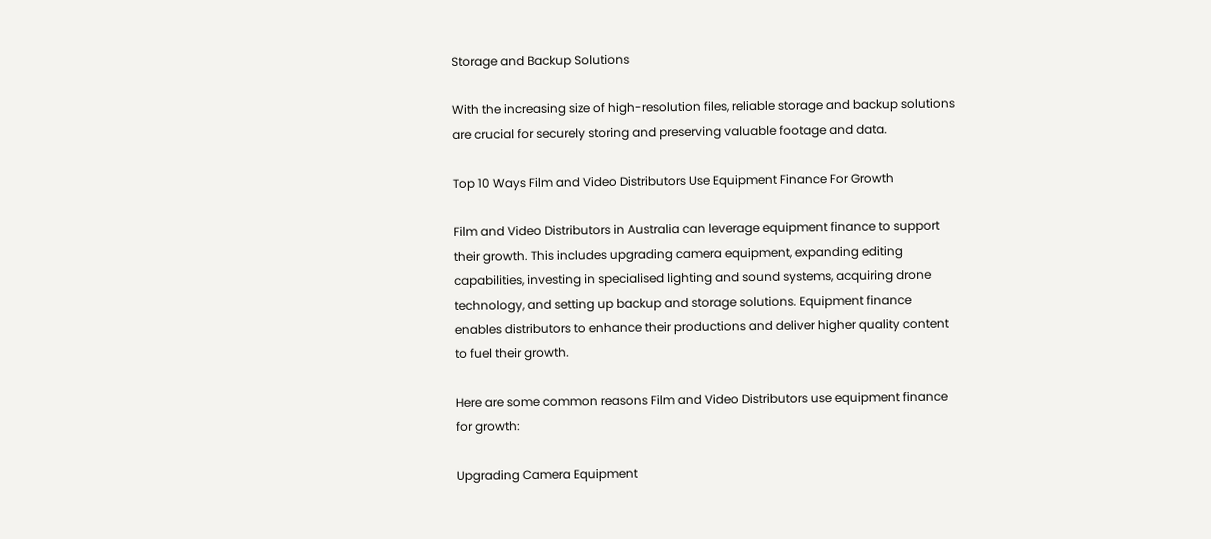Storage and Backup Solutions

With the increasing size of high-resolution files, reliable storage and backup solutions are crucial for securely storing and preserving valuable footage and data.

Top 10 Ways Film and Video Distributors Use Equipment Finance For Growth

Film and Video Distributors in Australia can leverage equipment finance to support their growth. This includes upgrading camera equipment, expanding editing capabilities, investing in specialised lighting and sound systems, acquiring drone technology, and setting up backup and storage solutions. Equipment finance enables distributors to enhance their productions and deliver higher quality content to fuel their growth.

Here are some common reasons Film and Video Distributors use equipment finance for growth:

Upgrading Camera Equipment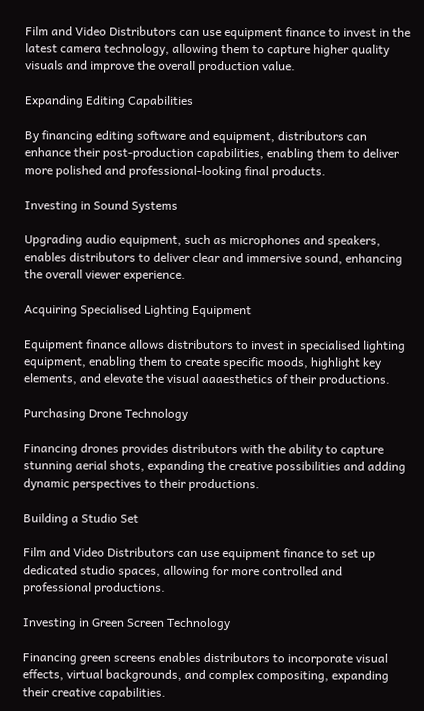Film and Video Distributors can use equipment finance to invest in the latest camera technology, allowing them to capture higher quality visuals and improve the overall production value.

Expanding Editing Capabilities

By financing editing software and equipment, distributors can enhance their post-production capabilities, enabling them to deliver more polished and professional-looking final products.

Investing in Sound Systems

Upgrading audio equipment, such as microphones and speakers, enables distributors to deliver clear and immersive sound, enhancing the overall viewer experience.

Acquiring Specialised Lighting Equipment

Equipment finance allows distributors to invest in specialised lighting equipment, enabling them to create specific moods, highlight key elements, and elevate the visual aaaesthetics of their productions.

Purchasing Drone Technology

Financing drones provides distributors with the ability to capture stunning aerial shots, expanding the creative possibilities and adding dynamic perspectives to their productions.

Building a Studio Set

Film and Video Distributors can use equipment finance to set up dedicated studio spaces, allowing for more controlled and professional productions.

Investing in Green Screen Technology

Financing green screens enables distributors to incorporate visual effects, virtual backgrounds, and complex compositing, expanding their creative capabilities.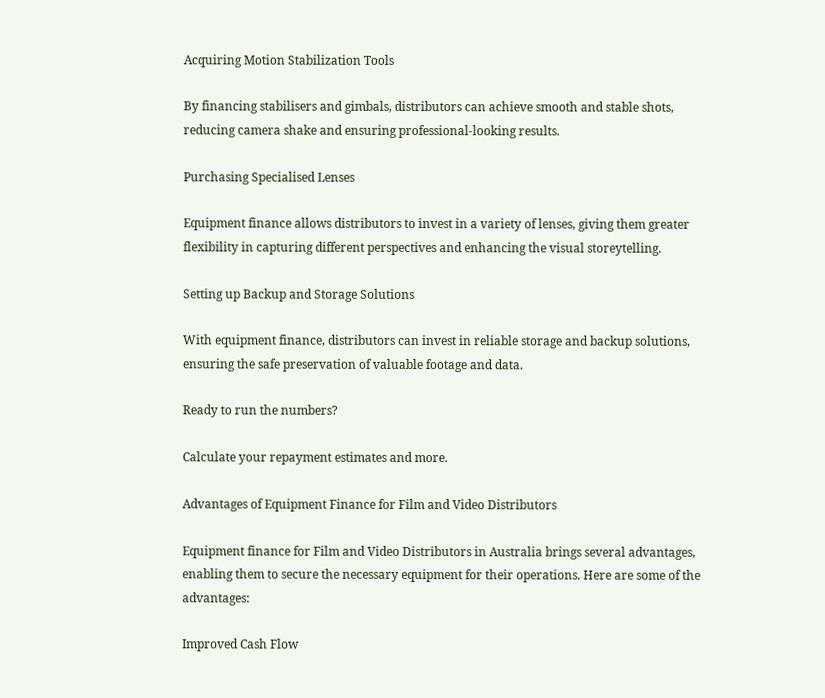Acquiring Motion Stabilization Tools

By financing stabilisers and gimbals, distributors can achieve smooth and stable shots, reducing camera shake and ensuring professional-looking results.

Purchasing Specialised Lenses

Equipment finance allows distributors to invest in a variety of lenses, giving them greater flexibility in capturing different perspectives and enhancing the visual storeytelling.

Setting up Backup and Storage Solutions

With equipment finance, distributors can invest in reliable storage and backup solutions, ensuring the safe preservation of valuable footage and data.

Ready to run the numbers?

Calculate your repayment estimates and more.

Advantages of Equipment Finance for Film and Video Distributors

Equipment finance for Film and Video Distributors in Australia brings several advantages, enabling them to secure the necessary equipment for their operations. Here are some of the advantages:

Improved Cash Flow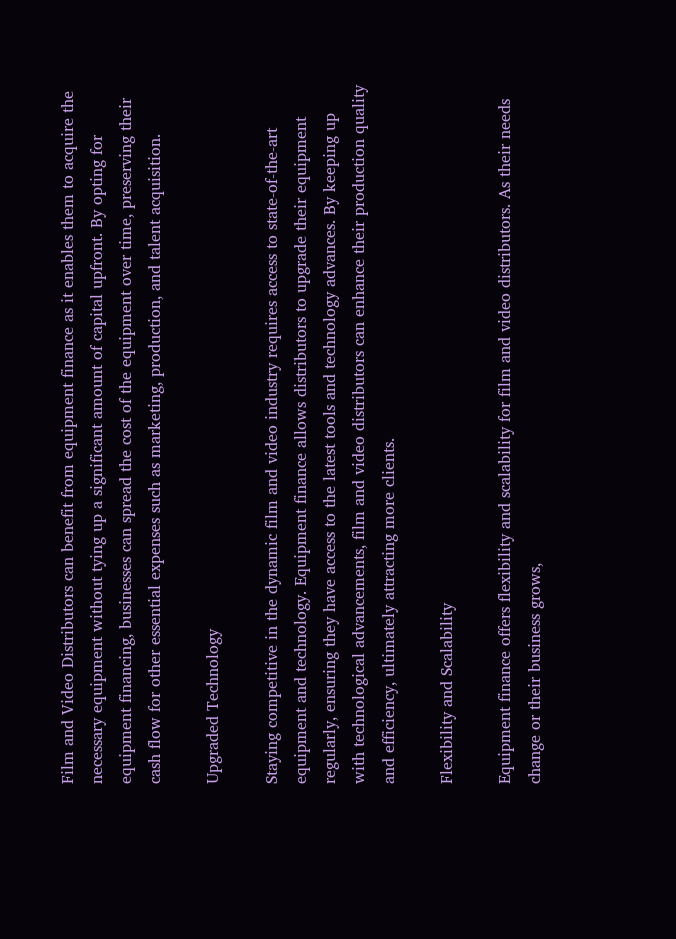Film and Video Distributors can benefit from equipment finance as it enables them to acquire the necessary equipment without tying up a significant amount of capital upfront. By opting for equipment financing, businesses can spread the cost of the equipment over time, preserving their cash flow for other essential expenses such as marketing, production, and talent acquisition.

Upgraded Technology

Staying competitive in the dynamic film and video industry requires access to state-of-the-art equipment and technology. Equipment finance allows distributors to upgrade their equipment regularly, ensuring they have access to the latest tools and technology advances. By keeping up with technological advancements, film and video distributors can enhance their production quality and efficiency, ultimately attracting more clients.

Flexibility and Scalability

Equipment finance offers flexibility and scalability for film and video distributors. As their needs change or their business grows,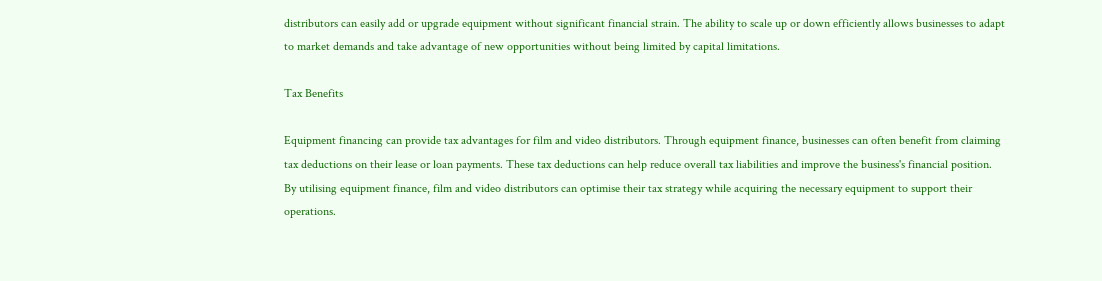distributors can easily add or upgrade equipment without significant financial strain. The ability to scale up or down efficiently allows businesses to adapt to market demands and take advantage of new opportunities without being limited by capital limitations.

Tax Benefits

Equipment financing can provide tax advantages for film and video distributors. Through equipment finance, businesses can often benefit from claiming tax deductions on their lease or loan payments. These tax deductions can help reduce overall tax liabilities and improve the business's financial position. By utilising equipment finance, film and video distributors can optimise their tax strategy while acquiring the necessary equipment to support their operations.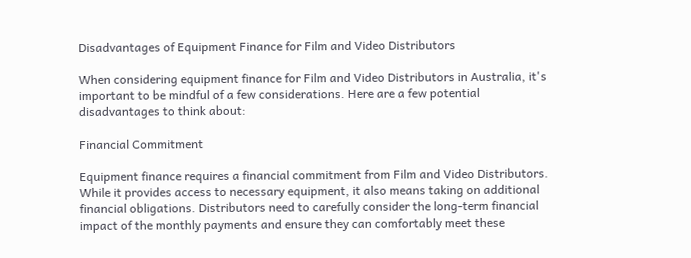Disadvantages of Equipment Finance for Film and Video Distributors

When considering equipment finance for Film and Video Distributors in Australia, it's important to be mindful of a few considerations. Here are a few potential disadvantages to think about:

Financial Commitment

Equipment finance requires a financial commitment from Film and Video Distributors. While it provides access to necessary equipment, it also means taking on additional financial obligations. Distributors need to carefully consider the long-term financial impact of the monthly payments and ensure they can comfortably meet these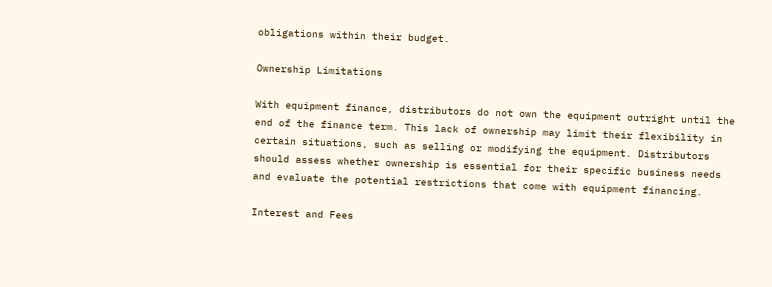obligations within their budget.

Ownership Limitations

With equipment finance, distributors do not own the equipment outright until the end of the finance term. This lack of ownership may limit their flexibility in certain situations, such as selling or modifying the equipment. Distributors should assess whether ownership is essential for their specific business needs and evaluate the potential restrictions that come with equipment financing.

Interest and Fees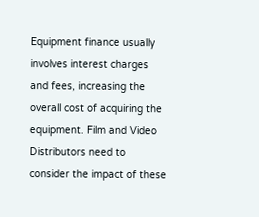Equipment finance usually involves interest charges and fees, increasing the overall cost of acquiring the equipment. Film and Video Distributors need to consider the impact of these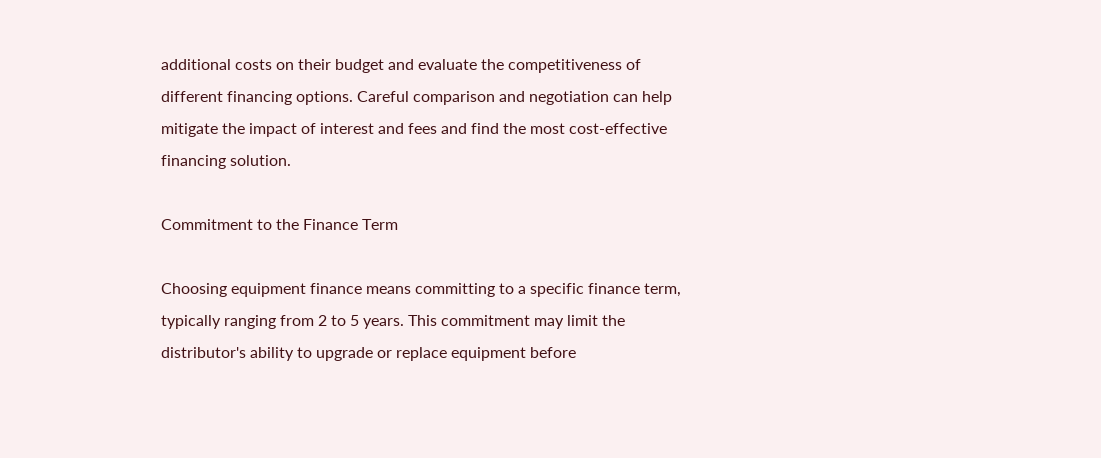additional costs on their budget and evaluate the competitiveness of different financing options. Careful comparison and negotiation can help mitigate the impact of interest and fees and find the most cost-effective financing solution.

Commitment to the Finance Term

Choosing equipment finance means committing to a specific finance term, typically ranging from 2 to 5 years. This commitment may limit the distributor's ability to upgrade or replace equipment before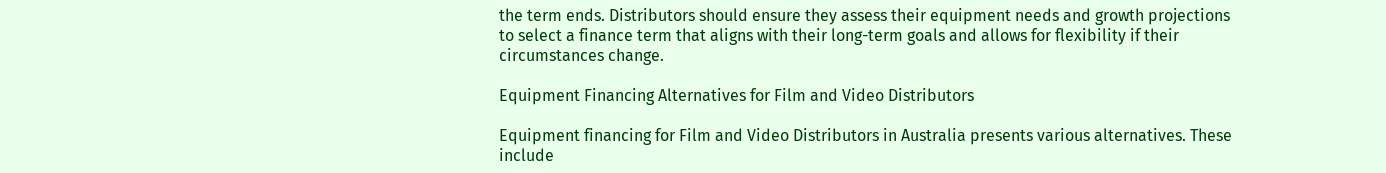the term ends. Distributors should ensure they assess their equipment needs and growth projections to select a finance term that aligns with their long-term goals and allows for flexibility if their circumstances change.

Equipment Financing Alternatives for Film and Video Distributors

Equipment financing for Film and Video Distributors in Australia presents various alternatives. These include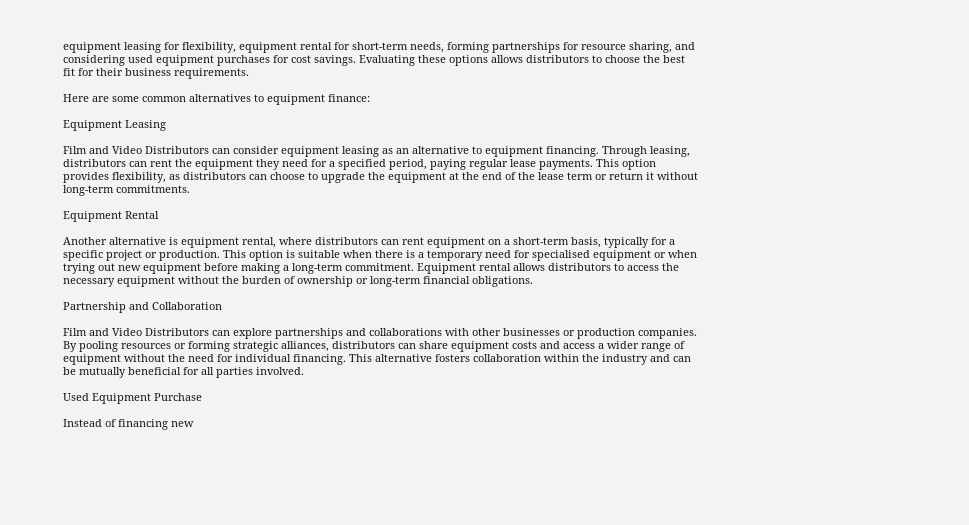equipment leasing for flexibility, equipment rental for short-term needs, forming partnerships for resource sharing, and considering used equipment purchases for cost savings. Evaluating these options allows distributors to choose the best fit for their business requirements.

Here are some common alternatives to equipment finance:

Equipment Leasing

Film and Video Distributors can consider equipment leasing as an alternative to equipment financing. Through leasing, distributors can rent the equipment they need for a specified period, paying regular lease payments. This option provides flexibility, as distributors can choose to upgrade the equipment at the end of the lease term or return it without long-term commitments.

Equipment Rental

Another alternative is equipment rental, where distributors can rent equipment on a short-term basis, typically for a specific project or production. This option is suitable when there is a temporary need for specialised equipment or when trying out new equipment before making a long-term commitment. Equipment rental allows distributors to access the necessary equipment without the burden of ownership or long-term financial obligations.

Partnership and Collaboration

Film and Video Distributors can explore partnerships and collaborations with other businesses or production companies. By pooling resources or forming strategic alliances, distributors can share equipment costs and access a wider range of equipment without the need for individual financing. This alternative fosters collaboration within the industry and can be mutually beneficial for all parties involved.

Used Equipment Purchase

Instead of financing new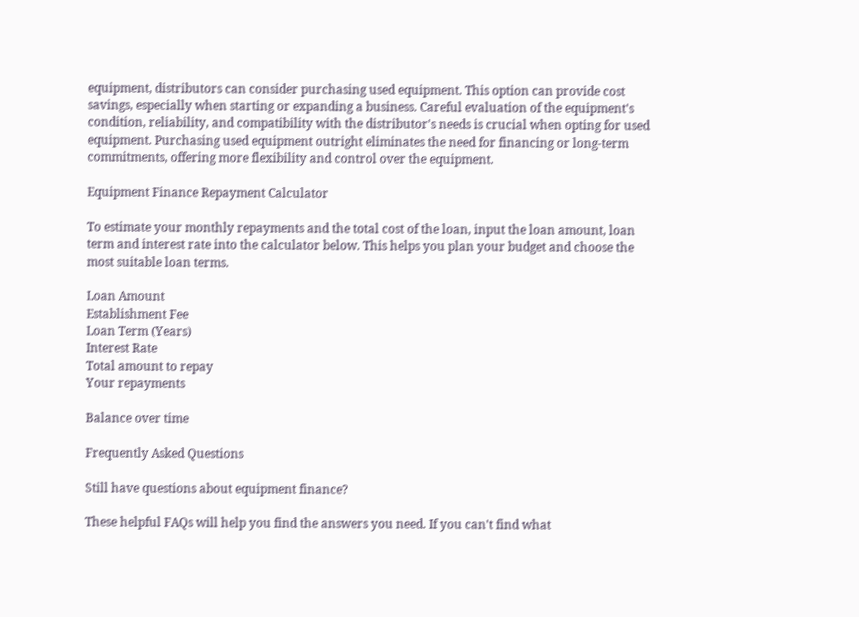equipment, distributors can consider purchasing used equipment. This option can provide cost savings, especially when starting or expanding a business. Careful evaluation of the equipment's condition, reliability, and compatibility with the distributor's needs is crucial when opting for used equipment. Purchasing used equipment outright eliminates the need for financing or long-term commitments, offering more flexibility and control over the equipment.

Equipment Finance Repayment Calculator

To estimate your monthly repayments and the total cost of the loan, input the loan amount, loan term and interest rate into the calculator below. This helps you plan your budget and choose the most suitable loan terms.

Loan Amount
Establishment Fee
Loan Term (Years)
Interest Rate
Total amount to repay
Your repayments

Balance over time

Frequently Asked Questions

Still have questions about equipment finance?

These helpful FAQs will help you find the answers you need. If you can't find what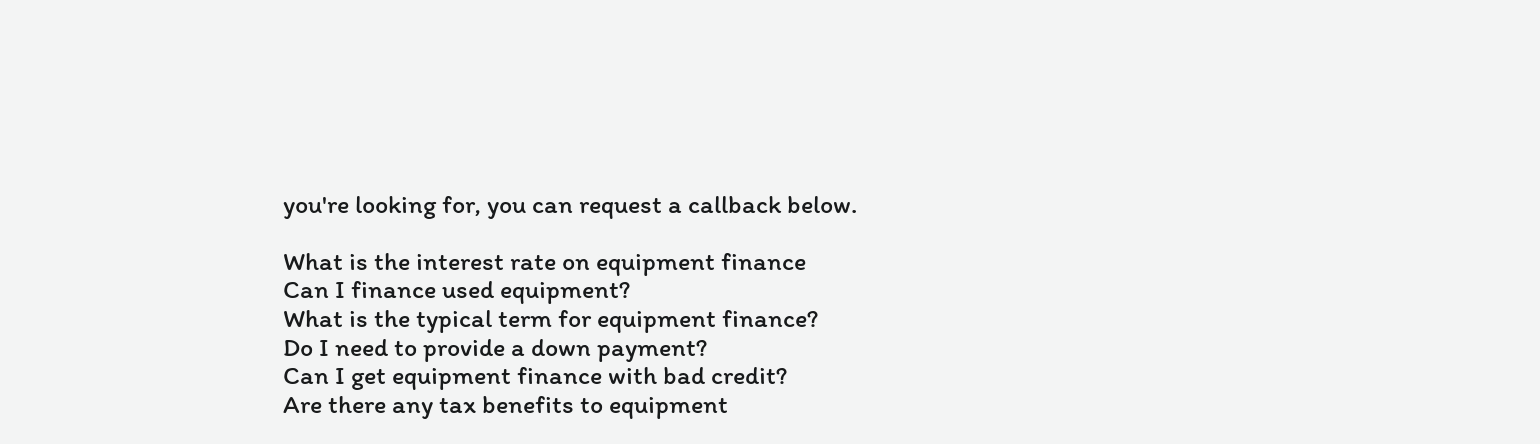you're looking for, you can request a callback below.

What is the interest rate on equipment finance
Can I finance used equipment?
What is the typical term for equipment finance?
Do I need to provide a down payment?
Can I get equipment finance with bad credit?
Are there any tax benefits to equipment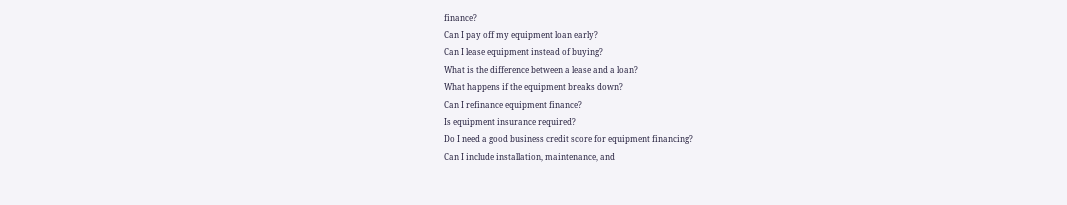finance?
Can I pay off my equipment loan early?
Can I lease equipment instead of buying?
What is the difference between a lease and a loan?
What happens if the equipment breaks down?
Can I refinance equipment finance?
Is equipment insurance required?
Do I need a good business credit score for equipment financing?
Can I include installation, maintenance, and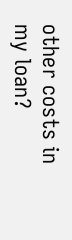other costs in my loan?